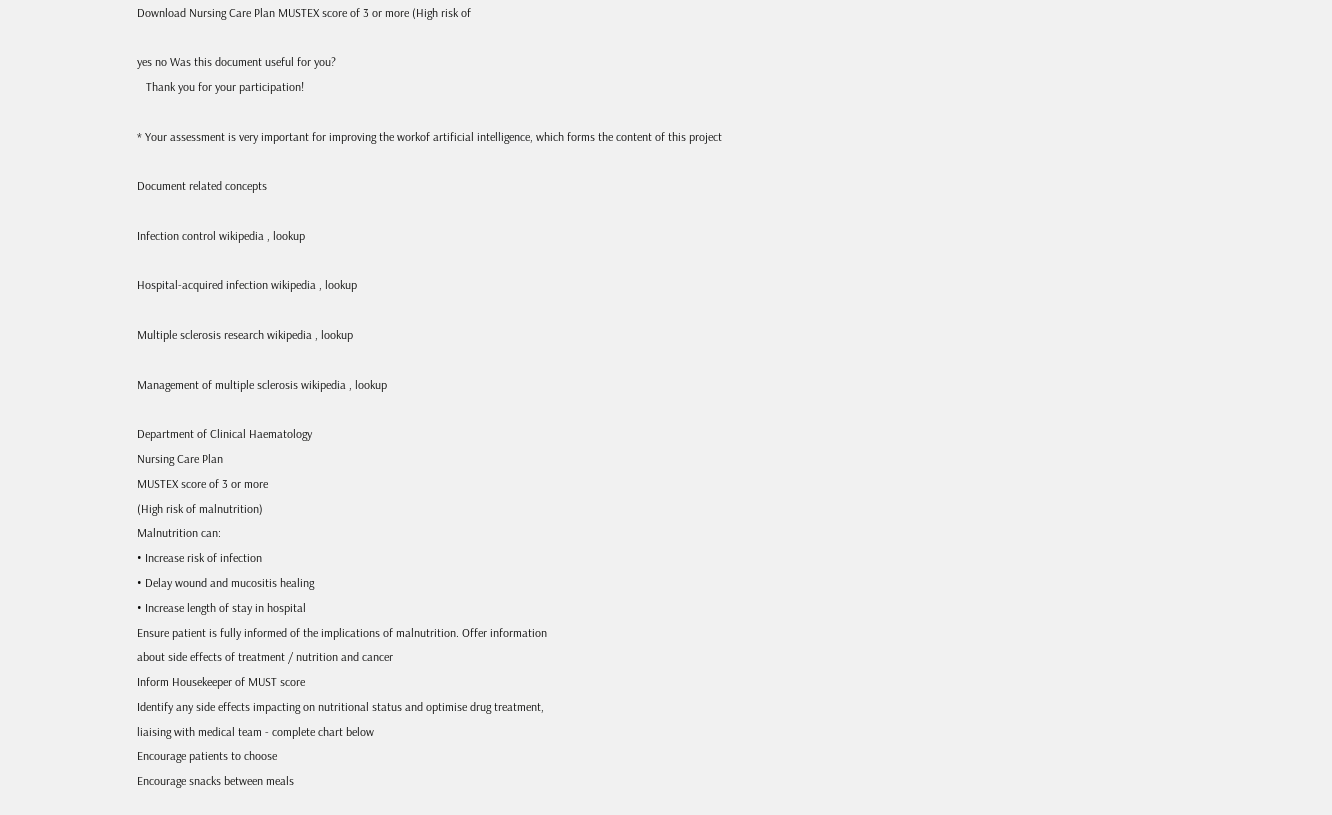Download Nursing Care Plan MUSTEX score of 3 or more (High risk of

yes no Was this document useful for you?
   Thank you for your participation!

* Your assessment is very important for improving the workof artificial intelligence, which forms the content of this project

Document related concepts

Infection control wikipedia , lookup

Hospital-acquired infection wikipedia , lookup

Multiple sclerosis research wikipedia , lookup

Management of multiple sclerosis wikipedia , lookup

Department of Clinical Haematology
Nursing Care Plan
MUSTEX score of 3 or more
(High risk of malnutrition)
Malnutrition can:
• Increase risk of infection
• Delay wound and mucositis healing
• Increase length of stay in hospital
Ensure patient is fully informed of the implications of malnutrition. Offer information
about side effects of treatment / nutrition and cancer
Inform Housekeeper of MUST score
Identify any side effects impacting on nutritional status and optimise drug treatment,
liaising with medical team - complete chart below
Encourage patients to choose
Encourage snacks between meals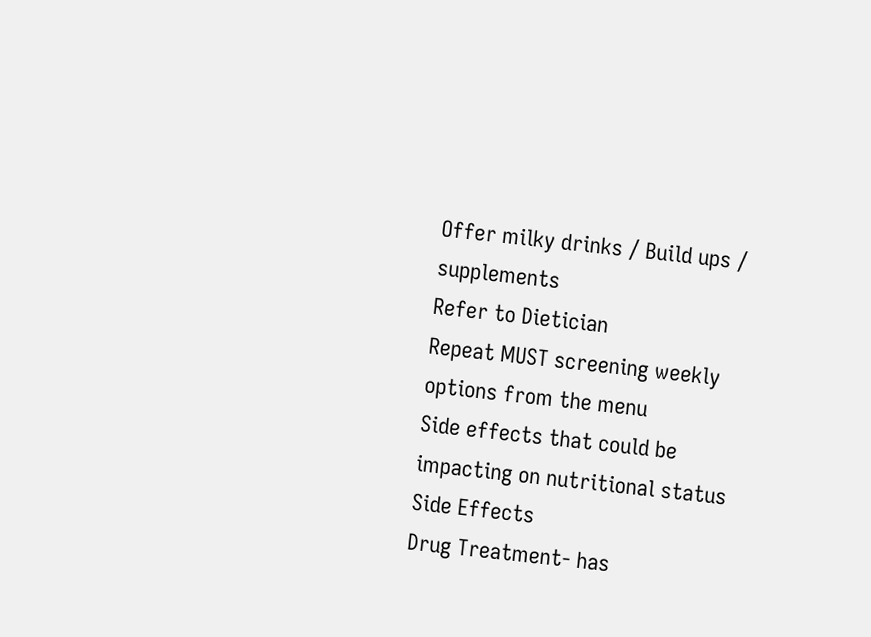Offer milky drinks / Build ups / supplements
Refer to Dietician
Repeat MUST screening weekly
options from the menu
Side effects that could be impacting on nutritional status
Side Effects
Drug Treatment- has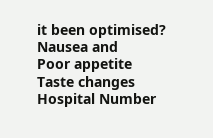it been optimised?
Nausea and
Poor appetite
Taste changes
Hospital Number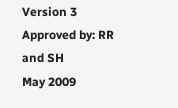Version 3
Approved by: RR and SH
May 2009